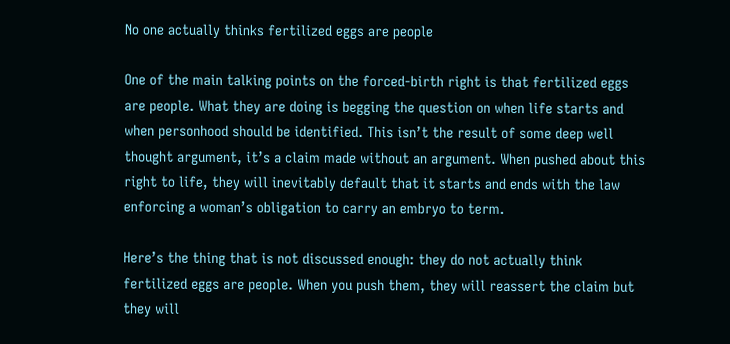No one actually thinks fertilized eggs are people

One of the main talking points on the forced-birth right is that fertilized eggs are people. What they are doing is begging the question on when life starts and when personhood should be identified. This isn’t the result of some deep well thought argument, it’s a claim made without an argument. When pushed about this right to life, they will inevitably default that it starts and ends with the law enforcing a woman’s obligation to carry an embryo to term.

Here’s the thing that is not discussed enough: they do not actually think fertilized eggs are people. When you push them, they will reassert the claim but they will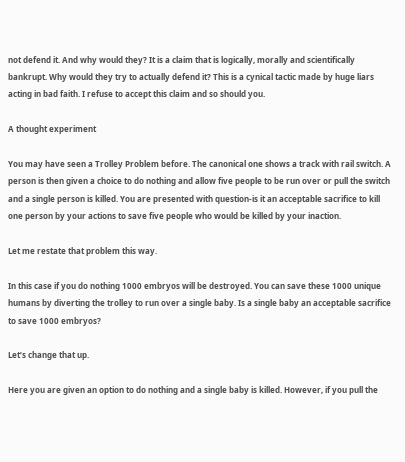not defend it. And why would they? It is a claim that is logically, morally and scientifically bankrupt. Why would they try to actually defend it? This is a cynical tactic made by huge liars acting in bad faith. I refuse to accept this claim and so should you.

A thought experiment

You may have seen a Trolley Problem before. The canonical one shows a track with rail switch. A person is then given a choice to do nothing and allow five people to be run over or pull the switch and a single person is killed. You are presented with question-is it an acceptable sacrifice to kill one person by your actions to save five people who would be killed by your inaction.

Let me restate that problem this way.

In this case if you do nothing 1000 embryos will be destroyed. You can save these 1000 unique humans by diverting the trolley to run over a single baby. Is a single baby an acceptable sacrifice to save 1000 embryos?

Let’s change that up.

Here you are given an option to do nothing and a single baby is killed. However, if you pull the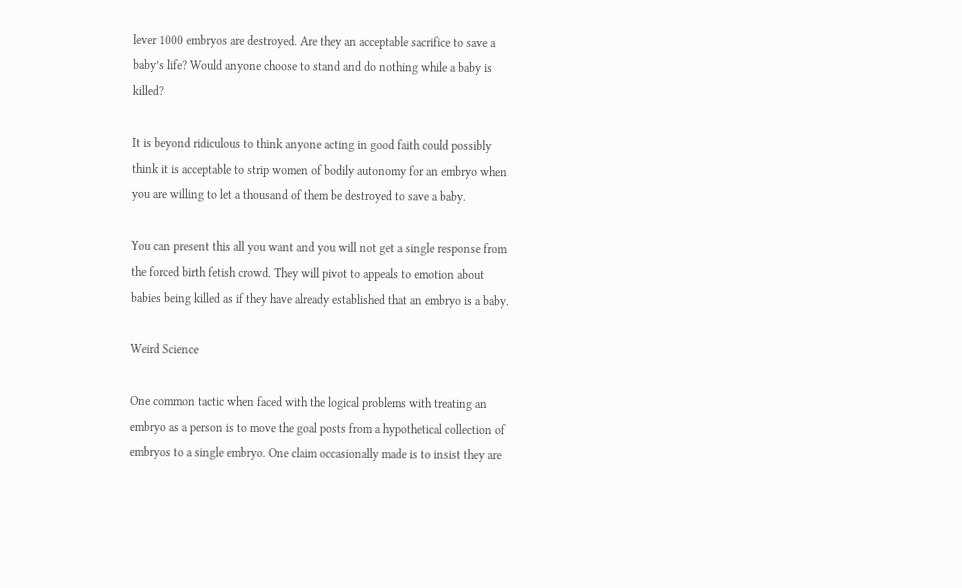lever 1000 embryos are destroyed. Are they an acceptable sacrifice to save a baby’s life? Would anyone choose to stand and do nothing while a baby is killed?

It is beyond ridiculous to think anyone acting in good faith could possibly think it is acceptable to strip women of bodily autonomy for an embryo when you are willing to let a thousand of them be destroyed to save a baby.

You can present this all you want and you will not get a single response from the forced birth fetish crowd. They will pivot to appeals to emotion about babies being killed as if they have already established that an embryo is a baby.

Weird Science

One common tactic when faced with the logical problems with treating an embryo as a person is to move the goal posts from a hypothetical collection of embryos to a single embryo. One claim occasionally made is to insist they are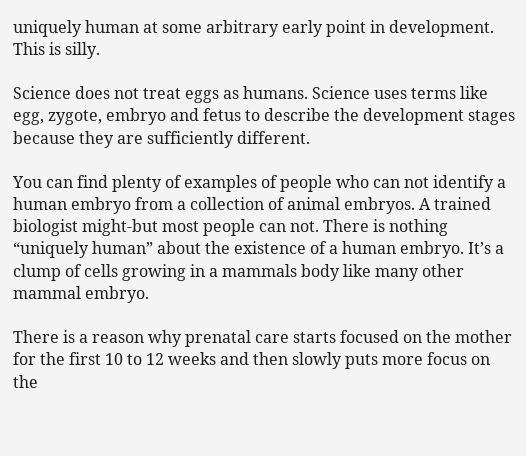uniquely human at some arbitrary early point in development. This is silly.

Science does not treat eggs as humans. Science uses terms like egg, zygote, embryo and fetus to describe the development stages because they are sufficiently different.

You can find plenty of examples of people who can not identify a human embryo from a collection of animal embryos. A trained biologist might-but most people can not. There is nothing “uniquely human” about the existence of a human embryo. It’s a clump of cells growing in a mammals body like many other mammal embryo.

There is a reason why prenatal care starts focused on the mother for the first 10 to 12 weeks and then slowly puts more focus on the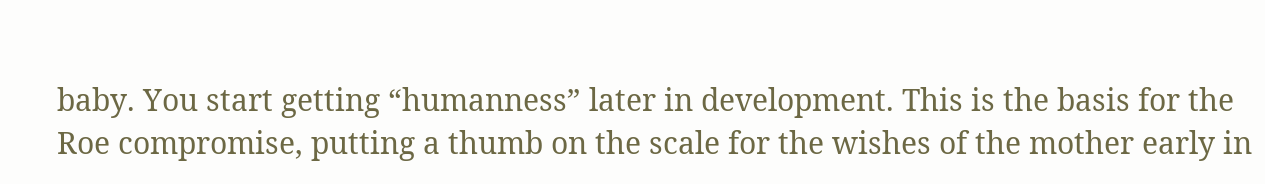baby. You start getting “humanness” later in development. This is the basis for the Roe compromise, putting a thumb on the scale for the wishes of the mother early in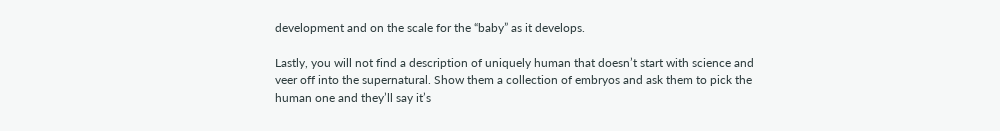development and on the scale for the “baby” as it develops.

Lastly, you will not find a description of uniquely human that doesn’t start with science and veer off into the supernatural. Show them a collection of embryos and ask them to pick the human one and they’ll say it’s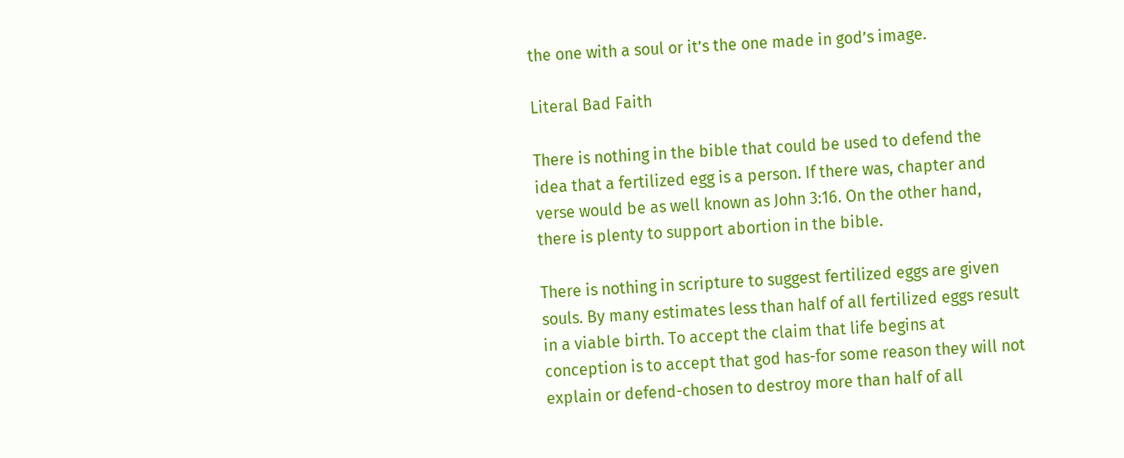the one with a soul or it’s the one made in god’s image.

Literal Bad Faith

There is nothing in the bible that could be used to defend the idea that a fertilized egg is a person. If there was, chapter and verse would be as well known as John 3:16. On the other hand, there is plenty to support abortion in the bible.

There is nothing in scripture to suggest fertilized eggs are given souls. By many estimates less than half of all fertilized eggs result in a viable birth. To accept the claim that life begins at conception is to accept that god has-for some reason they will not explain or defend-chosen to destroy more than half of all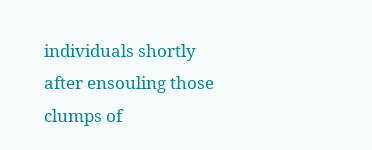individuals shortly after ensouling those clumps of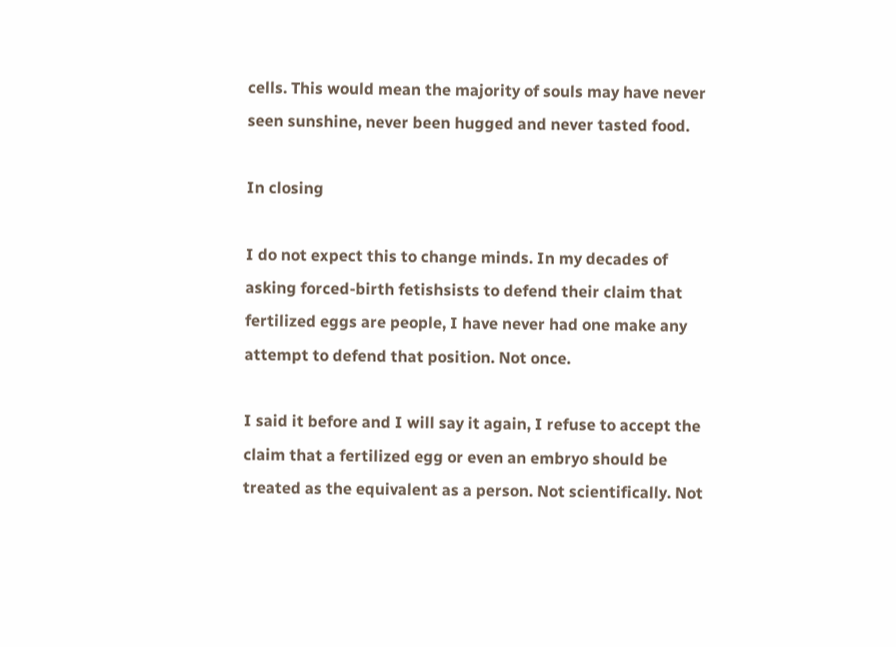cells. This would mean the majority of souls may have never seen sunshine, never been hugged and never tasted food.

In closing

I do not expect this to change minds. In my decades of asking forced-birth fetishsists to defend their claim that fertilized eggs are people, I have never had one make any attempt to defend that position. Not once.

I said it before and I will say it again, I refuse to accept the claim that a fertilized egg or even an embryo should be treated as the equivalent as a person. Not scientifically. Not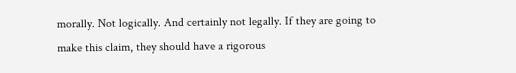morally. Not logically. And certainly not legally. If they are going to make this claim, they should have a rigorous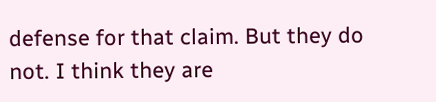defense for that claim. But they do not. I think they are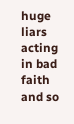huge liars acting in bad faith and so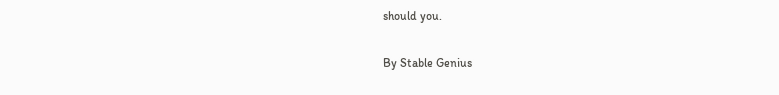should you.

By Stable Genius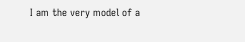I am the very model of a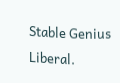Stable Genius Liberal.